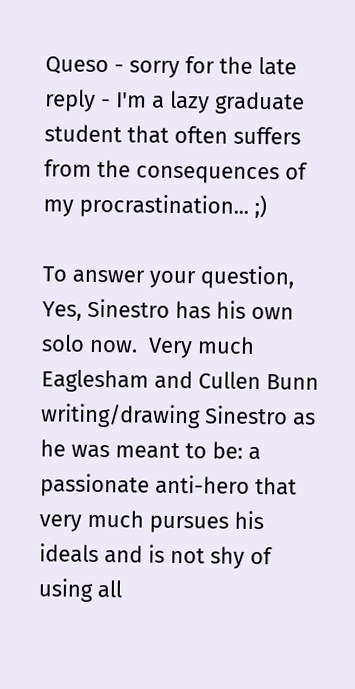Queso - sorry for the late reply - I'm a lazy graduate student that often suffers from the consequences of my procrastination... ;)

To answer your question, Yes, Sinestro has his own solo now.  Very much Eaglesham and Cullen Bunn writing/drawing Sinestro as he was meant to be: a passionate anti-hero that very much pursues his ideals and is not shy of using all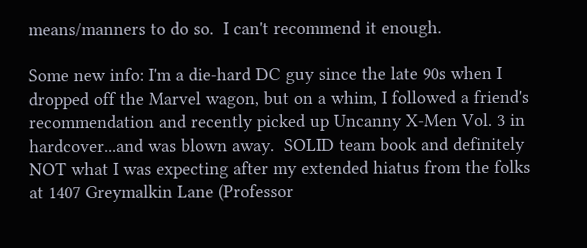means/manners to do so.  I can't recommend it enough.

Some new info: I'm a die-hard DC guy since the late 90s when I dropped off the Marvel wagon, but on a whim, I followed a friend's recommendation and recently picked up Uncanny X-Men Vol. 3 in hardcover...and was blown away.  SOLID team book and definitely NOT what I was expecting after my extended hiatus from the folks at 1407 Greymalkin Lane (Professor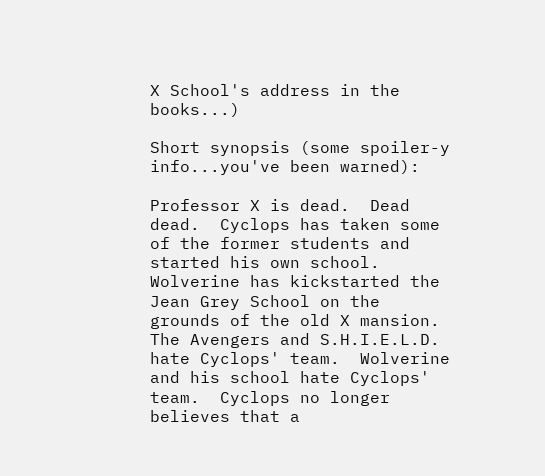X School's address in the books...)

Short synopsis (some spoiler-y info...you've been warned):

Professor X is dead.  Dead dead.  Cyclops has taken some of the former students and started his own school.  Wolverine has kickstarted the Jean Grey School on the grounds of the old X mansion.  The Avengers and S.H.I.E.L.D. hate Cyclops' team.  Wolverine and his school hate Cyclops' team.  Cyclops no longer believes that a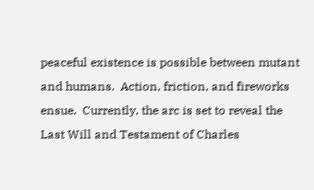peaceful existence is possible between mutant and humans.  Action, friction, and fireworks ensue.  Currently, the arc is set to reveal the Last Will and Testament of Charles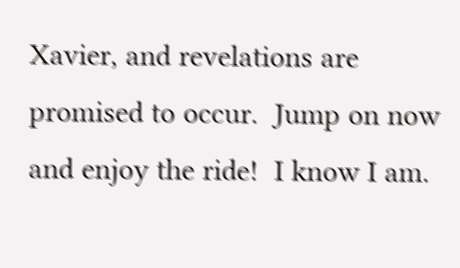Xavier, and revelations are promised to occur.  Jump on now and enjoy the ride!  I know I am.